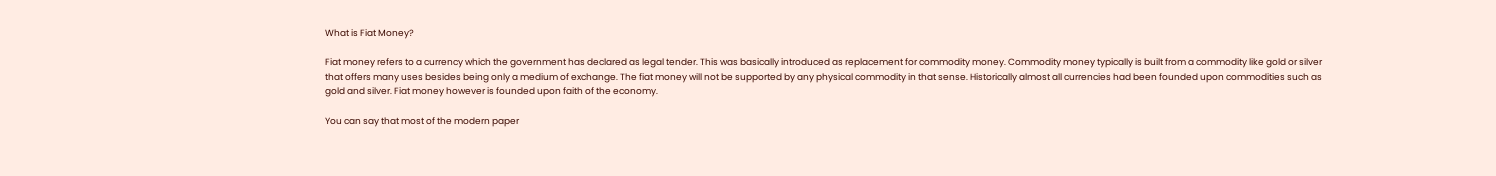What is Fiat Money?

Fiat money refers to a currency which the government has declared as legal tender. This was basically introduced as replacement for commodity money. Commodity money typically is built from a commodity like gold or silver that offers many uses besides being only a medium of exchange. The fiat money will not be supported by any physical commodity in that sense. Historically almost all currencies had been founded upon commodities such as gold and silver. Fiat money however is founded upon faith of the economy.

You can say that most of the modern paper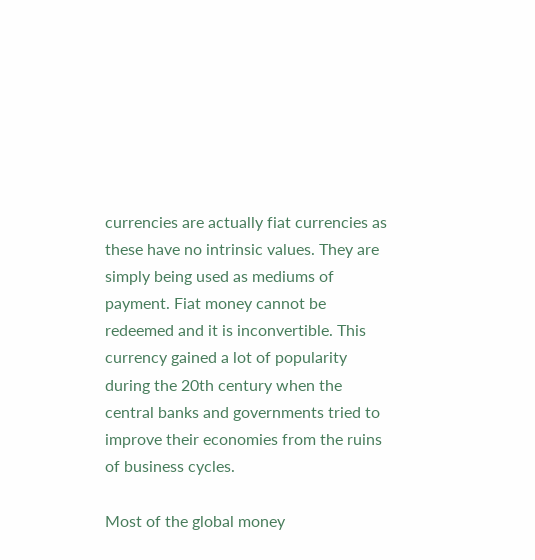currencies are actually fiat currencies as these have no intrinsic values. They are simply being used as mediums of payment. Fiat money cannot be redeemed and it is inconvertible. This currency gained a lot of popularity during the 20th century when the central banks and governments tried to improve their economies from the ruins of business cycles.

Most of the global money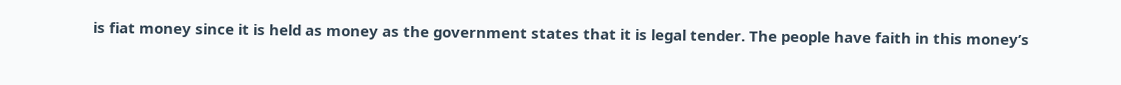is fiat money since it is held as money as the government states that it is legal tender. The people have faith in this money’s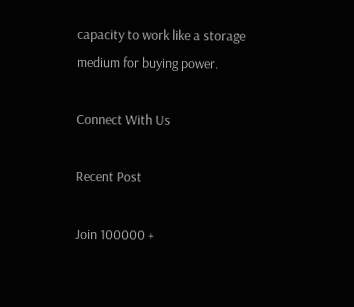capacity to work like a storage medium for buying power.

Connect With Us

Recent Post

Join 100000 +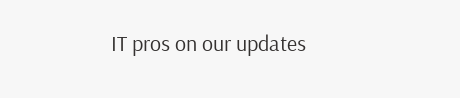IT pros on our updates